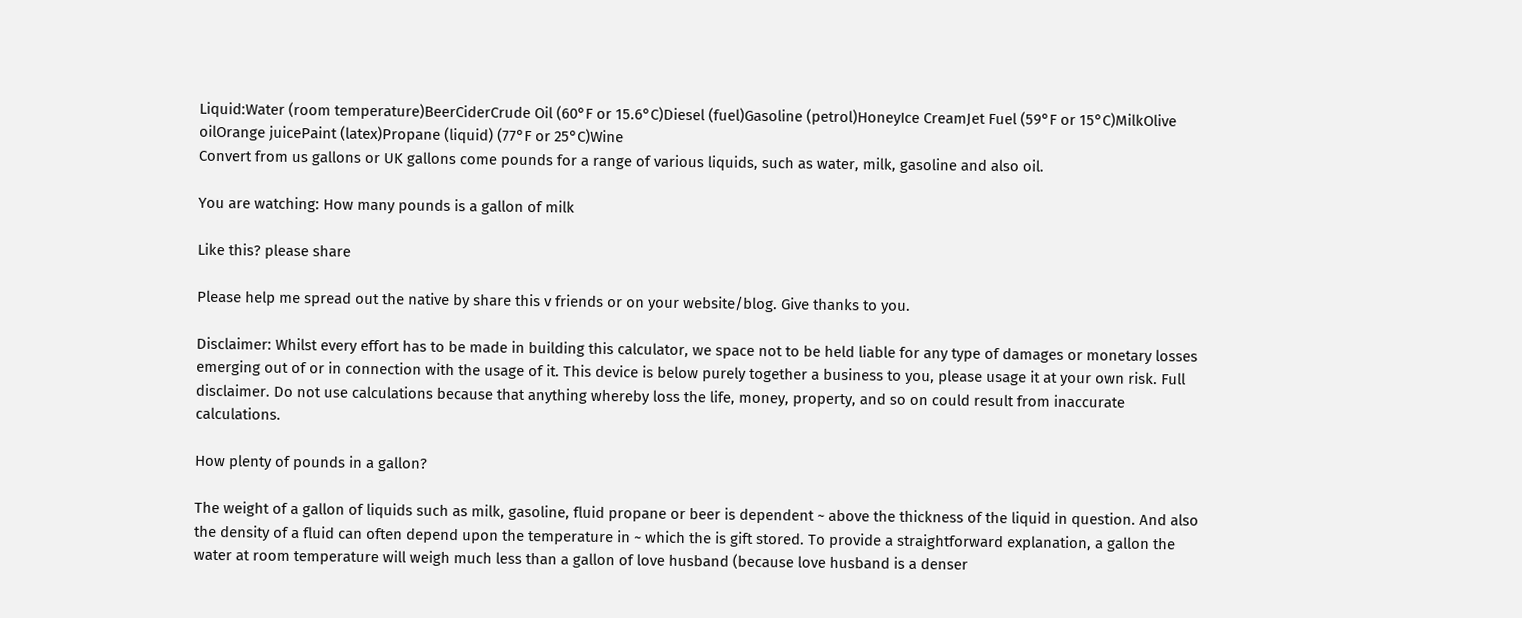Liquid:Water (room temperature)BeerCiderCrude Oil (60°F or 15.6°C)Diesel (fuel)Gasoline (petrol)HoneyIce CreamJet Fuel (59°F or 15°C)MilkOlive oilOrange juicePaint (latex)Propane (liquid) (77°F or 25°C)Wine
Convert from us gallons or UK gallons come pounds for a range of various liquids, such as water, milk, gasoline and also oil.

You are watching: How many pounds is a gallon of milk

Like this? please share

Please help me spread out the native by share this v friends or on your website/blog. Give thanks to you.

Disclaimer: Whilst every effort has to be made in building this calculator, we space not to be held liable for any type of damages or monetary losses emerging out of or in connection with the usage of it. This device is below purely together a business to you, please usage it at your own risk. Full disclaimer. Do not use calculations because that anything whereby loss the life, money, property, and so on could result from inaccurate calculations.

How plenty of pounds in a gallon?

The weight of a gallon of liquids such as milk, gasoline, fluid propane or beer is dependent ~ above the thickness of the liquid in question. And also the density of a fluid can often depend upon the temperature in ~ which the is gift stored. To provide a straightforward explanation, a gallon the water at room temperature will weigh much less than a gallon of love husband (because love husband is a denser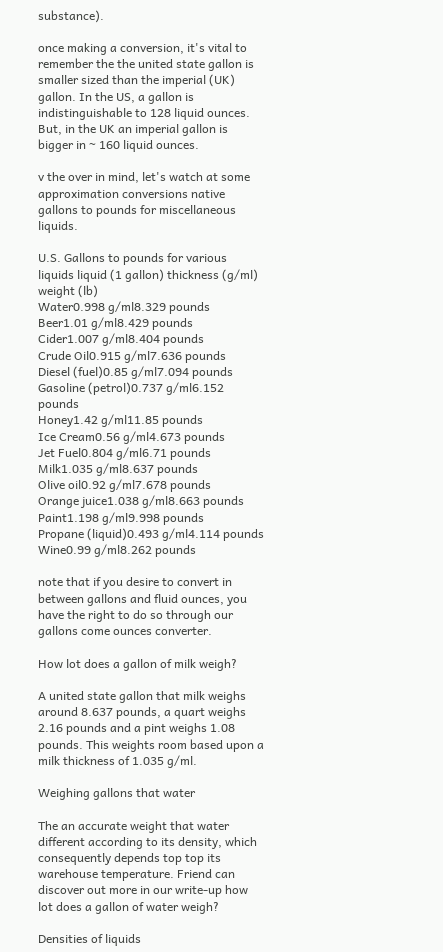substance).

once making a conversion, it's vital to remember the the united state gallon is smaller sized than the imperial (UK) gallon. In the US, a gallon is indistinguishable to 128 liquid ounces. But, in the UK an imperial gallon is bigger in ~ 160 liquid ounces.

v the over in mind, let's watch at some approximation conversions native gallons to pounds for miscellaneous liquids.

U.S. Gallons to pounds for various liquids liquid (1 gallon) thickness (g/ml) weight (lb)
Water0.998 g/ml8.329 pounds
Beer1.01 g/ml8.429 pounds
Cider1.007 g/ml8.404 pounds
Crude Oil0.915 g/ml7.636 pounds
Diesel (fuel)0.85 g/ml7.094 pounds
Gasoline (petrol)0.737 g/ml6.152 pounds
Honey1.42 g/ml11.85 pounds
Ice Cream0.56 g/ml4.673 pounds
Jet Fuel0.804 g/ml6.71 pounds
Milk1.035 g/ml8.637 pounds
Olive oil0.92 g/ml7.678 pounds
Orange juice1.038 g/ml8.663 pounds
Paint1.198 g/ml9.998 pounds
Propane (liquid)0.493 g/ml4.114 pounds
Wine0.99 g/ml8.262 pounds

note that if you desire to convert in between gallons and fluid ounces, you have the right to do so through our gallons come ounces converter.

How lot does a gallon of milk weigh?

A united state gallon that milk weighs around 8.637 pounds, a quart weighs 2.16 pounds and a pint weighs 1.08 pounds. This weights room based upon a milk thickness of 1.035 g/ml.

Weighing gallons that water

The an accurate weight that water different according to its density, which consequently depends top top its warehouse temperature. Friend can discover out more in our write-up how lot does a gallon of water weigh?

Densities of liquids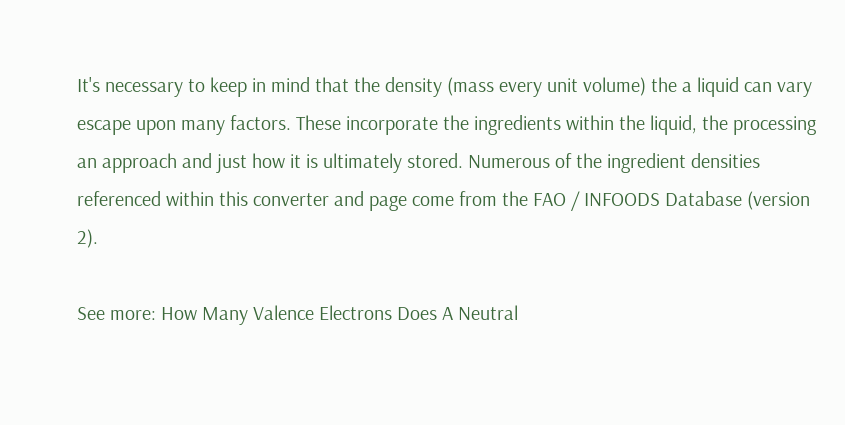It's necessary to keep in mind that the density (mass every unit volume) the a liquid can vary escape upon many factors. These incorporate the ingredients within the liquid, the processing an approach and just how it is ultimately stored. Numerous of the ingredient densities referenced within this converter and page come from the FAO / INFOODS Database (version 2).

See more: How Many Valence Electrons Does A Neutral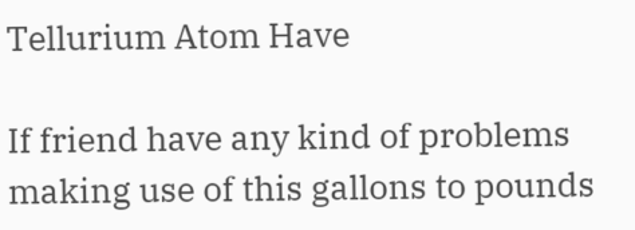Tellurium Atom Have

If friend have any kind of problems making use of this gallons to pounds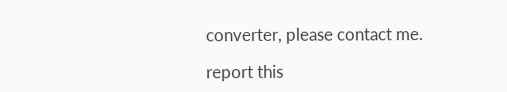converter, please contact me.

report this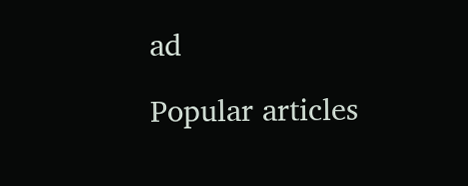ad

Popular articles